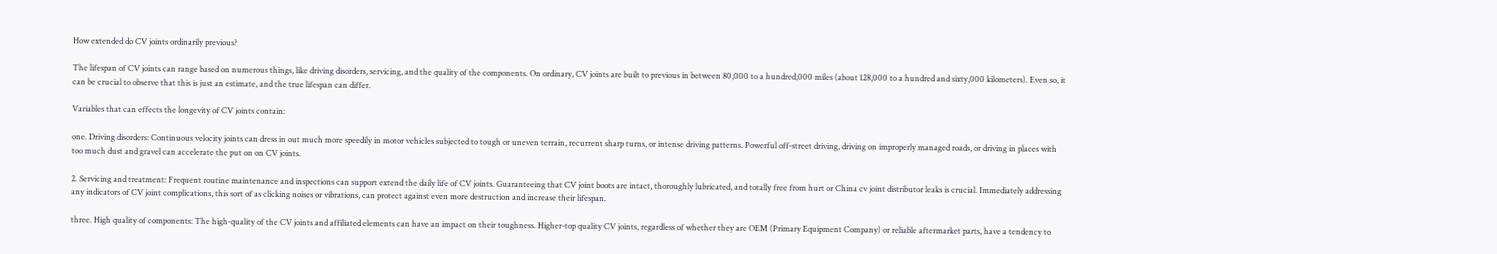How extended do CV joints ordinarily previous?

The lifespan of CV joints can range based on numerous things, like driving disorders, servicing, and the quality of the components. On ordinary, CV joints are built to previous in between 80,000 to a hundred,000 miles (about 128,000 to a hundred and sixty,000 kilometers). Even so, it can be crucial to observe that this is just an estimate, and the true lifespan can differ.

Variables that can effects the longevity of CV joints contain:

one. Driving disorders: Continuous velocity joints can dress in out much more speedily in motor vehicles subjected to tough or uneven terrain, recurrent sharp turns, or intense driving patterns. Powerful off-street driving, driving on improperly managed roads, or driving in places with too much dust and gravel can accelerate the put on on CV joints.

2. Servicing and treatment: Frequent routine maintenance and inspections can support extend the daily life of CV joints. Guaranteeing that CV joint boots are intact, thoroughly lubricated, and totally free from hurt or China cv joint distributor leaks is crucial. Immediately addressing any indicators of CV joint complications, this sort of as clicking noises or vibrations, can protect against even more destruction and increase their lifespan.

three. High quality of components: The high-quality of the CV joints and affiliated elements can have an impact on their toughness. Higher-top quality CV joints, regardless of whether they are OEM (Primary Equipment Company) or reliable aftermarket parts, have a tendency to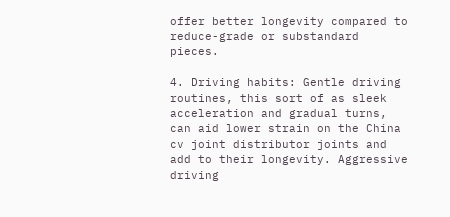offer better longevity compared to reduce-grade or substandard pieces.

4. Driving habits: Gentle driving routines, this sort of as sleek acceleration and gradual turns, can aid lower strain on the China cv joint distributor joints and add to their longevity. Aggressive driving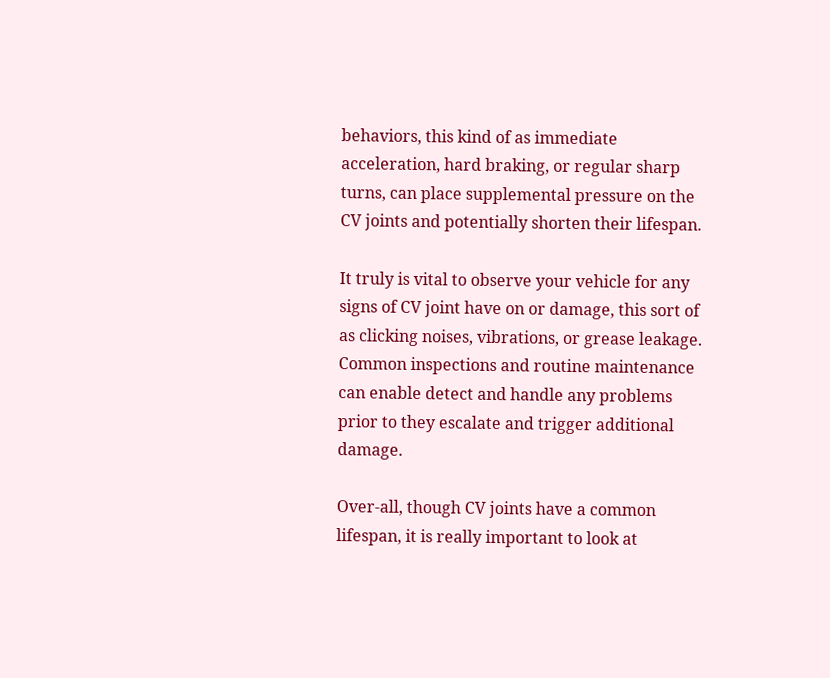behaviors, this kind of as immediate acceleration, hard braking, or regular sharp turns, can place supplemental pressure on the CV joints and potentially shorten their lifespan.

It truly is vital to observe your vehicle for any signs of CV joint have on or damage, this sort of as clicking noises, vibrations, or grease leakage. Common inspections and routine maintenance can enable detect and handle any problems prior to they escalate and trigger additional damage.

Over-all, though CV joints have a common lifespan, it is really important to look at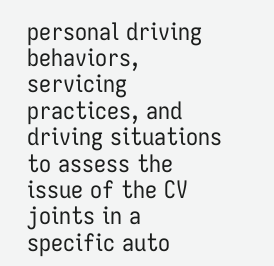personal driving behaviors, servicing practices, and driving situations to assess the issue of the CV joints in a specific auto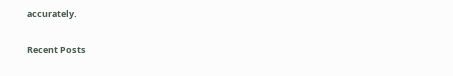accurately.

Recent Posts